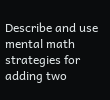Describe and use mental math strategies for adding two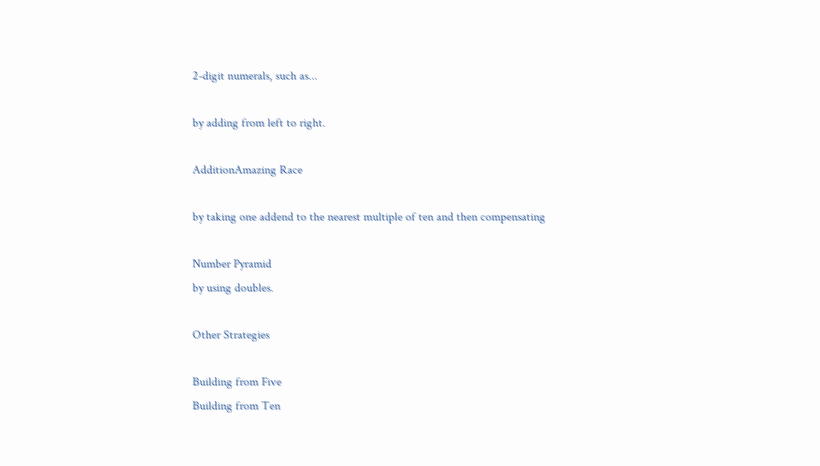2-digit numerals, such as...

by adding from left to right.

AdditionAmazing Race

by taking one addend to the nearest multiple of ten and then compensating

Number Pyramid
by using doubles.

Other Strategies

Building from Five
Building from Ten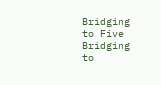Bridging to Five
Bridging to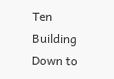Ten
Building Down to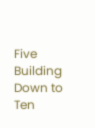Five
Building Down to Ten